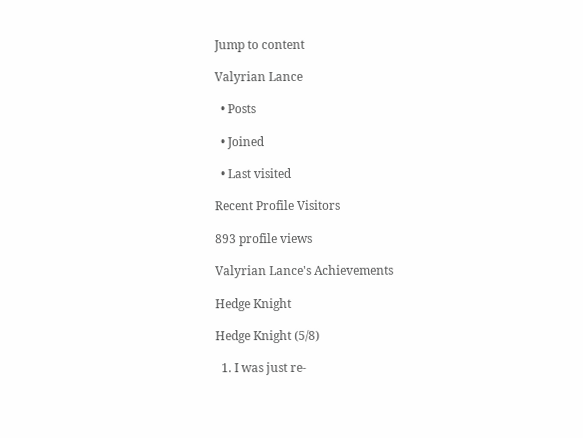Jump to content

Valyrian Lance

  • Posts

  • Joined

  • Last visited

Recent Profile Visitors

893 profile views

Valyrian Lance's Achievements

Hedge Knight

Hedge Knight (5/8)

  1. I was just re-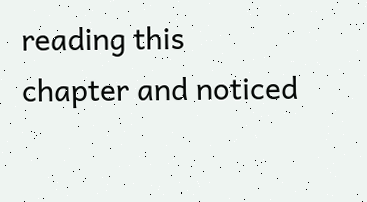reading this chapter and noticed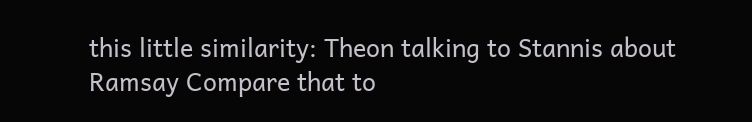this little similarity: Theon talking to Stannis about Ramsay Compare that to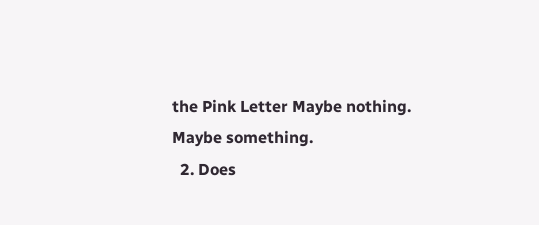the Pink Letter Maybe nothing. Maybe something.
  2. Does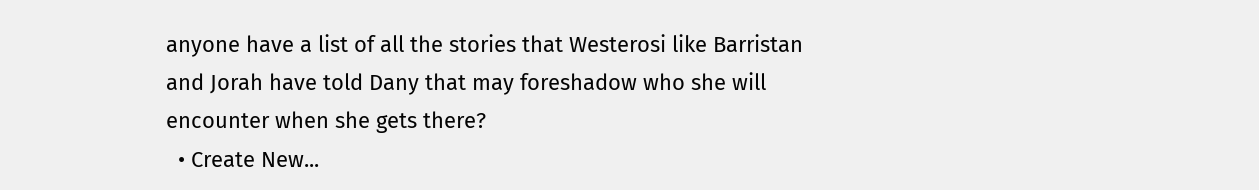anyone have a list of all the stories that Westerosi like Barristan and Jorah have told Dany that may foreshadow who she will encounter when she gets there?
  • Create New...